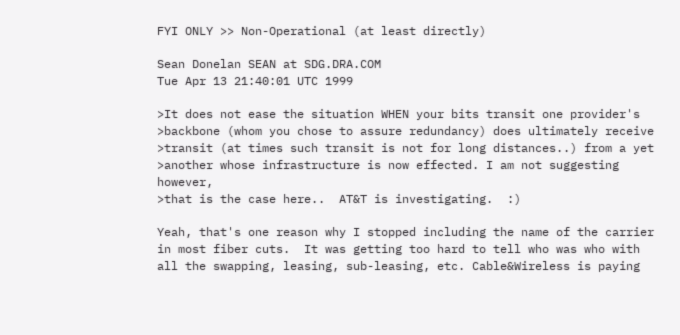FYI ONLY >> Non-Operational (at least directly)

Sean Donelan SEAN at SDG.DRA.COM
Tue Apr 13 21:40:01 UTC 1999

>It does not ease the situation WHEN your bits transit one provider's
>backbone (whom you chose to assure redundancy) does ultimately receive
>transit (at times such transit is not for long distances..) from a yet
>another whose infrastructure is now effected. I am not suggesting however,
>that is the case here..  AT&T is investigating.  :)

Yeah, that's one reason why I stopped including the name of the carrier
in most fiber cuts.  It was getting too hard to tell who was who with
all the swapping, leasing, sub-leasing, etc. Cable&Wireless is paying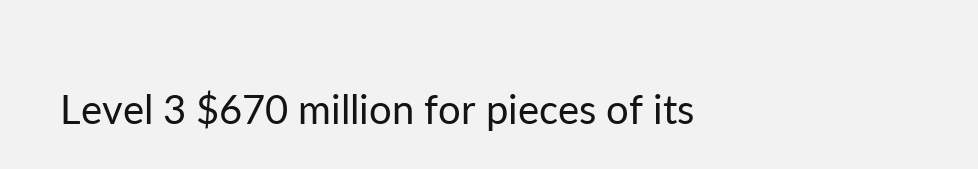Level 3 $670 million for pieces of its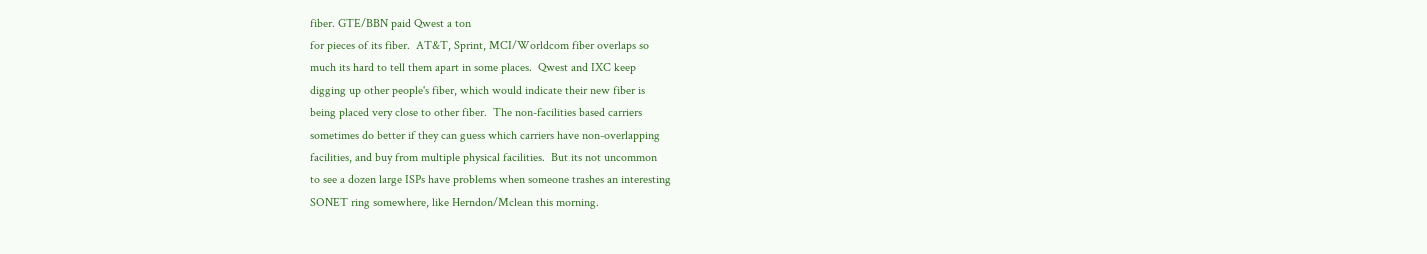fiber. GTE/BBN paid Qwest a ton
for pieces of its fiber.  AT&T, Sprint, MCI/Worldcom fiber overlaps so
much its hard to tell them apart in some places.  Qwest and IXC keep
digging up other people's fiber, which would indicate their new fiber is
being placed very close to other fiber.  The non-facilities based carriers
sometimes do better if they can guess which carriers have non-overlapping
facilities, and buy from multiple physical facilities.  But its not uncommon
to see a dozen large ISPs have problems when someone trashes an interesting
SONET ring somewhere, like Herndon/Mclean this morning.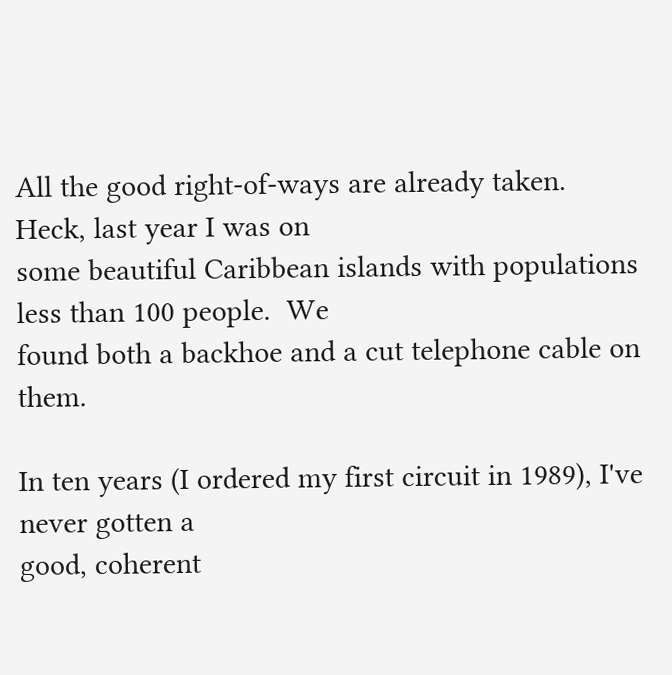All the good right-of-ways are already taken.  Heck, last year I was on
some beautiful Caribbean islands with populations less than 100 people.  We
found both a backhoe and a cut telephone cable on them.

In ten years (I ordered my first circuit in 1989), I've never gotten a
good, coherent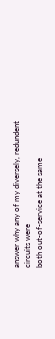answer why any of my diversely, redundent circuits were
both out-of-service at the same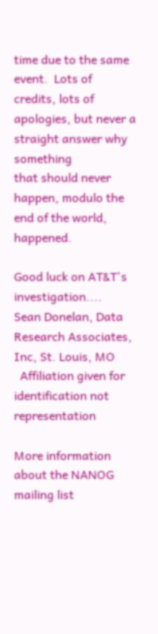time due to the same event.  Lots of
credits, lots of apologies, but never a straight answer why something
that should never happen, modulo the end of the world, happened.

Good luck on AT&T's investigation....
Sean Donelan, Data Research Associates, Inc, St. Louis, MO
  Affiliation given for identification not representation

More information about the NANOG mailing list